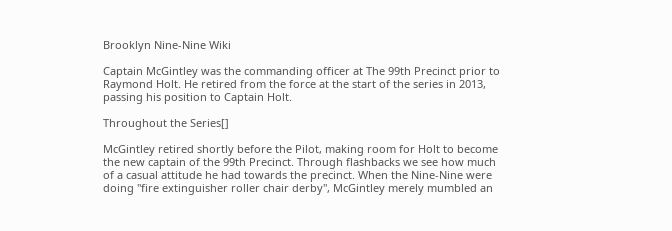Brooklyn Nine-Nine Wiki

Captain McGintley was the commanding officer at The 99th Precinct prior to Raymond Holt. He retired from the force at the start of the series in 2013, passing his position to Captain Holt.

Throughout the Series[]

McGintley retired shortly before the Pilot, making room for Holt to become the new captain of the 99th Precinct. Through flashbacks we see how much of a casual attitude he had towards the precinct. When the Nine-Nine were doing "fire extinguisher roller chair derby", McGintley merely mumbled an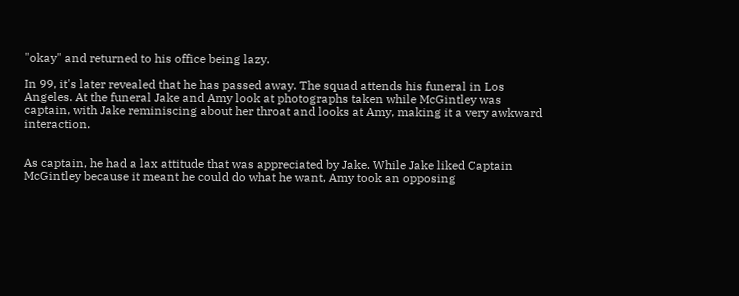"okay" and returned to his office being lazy.

In 99, it's later revealed that he has passed away. The squad attends his funeral in Los Angeles. At the funeral Jake and Amy look at photographs taken while McGintley was captain, with Jake reminiscing about her throat and looks at Amy, making it a very awkward interaction.


As captain, he had a lax attitude that was appreciated by Jake. While Jake liked Captain McGintley because it meant he could do what he want, Amy took an opposing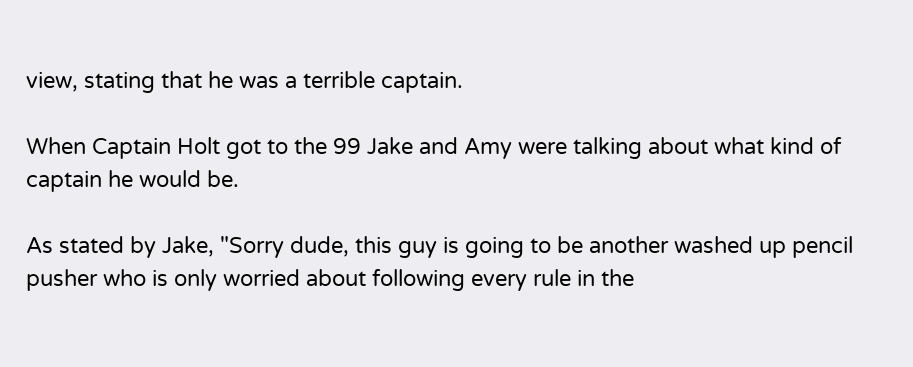view, stating that he was a terrible captain.

When Captain Holt got to the 99 Jake and Amy were talking about what kind of captain he would be.

As stated by Jake, "Sorry dude, this guy is going to be another washed up pencil pusher who is only worried about following every rule in the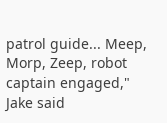patrol guide... Meep, Morp, Zeep, robot captain engaged," Jake said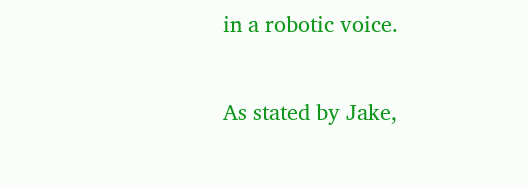in a robotic voice.

As stated by Jake,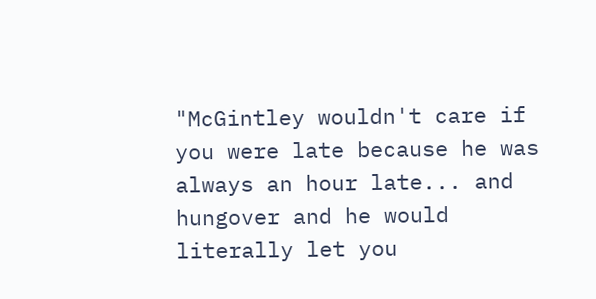"McGintley wouldn't care if you were late because he was always an hour late... and hungover and he would literally let you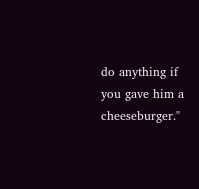do anything if you gave him a cheeseburger."